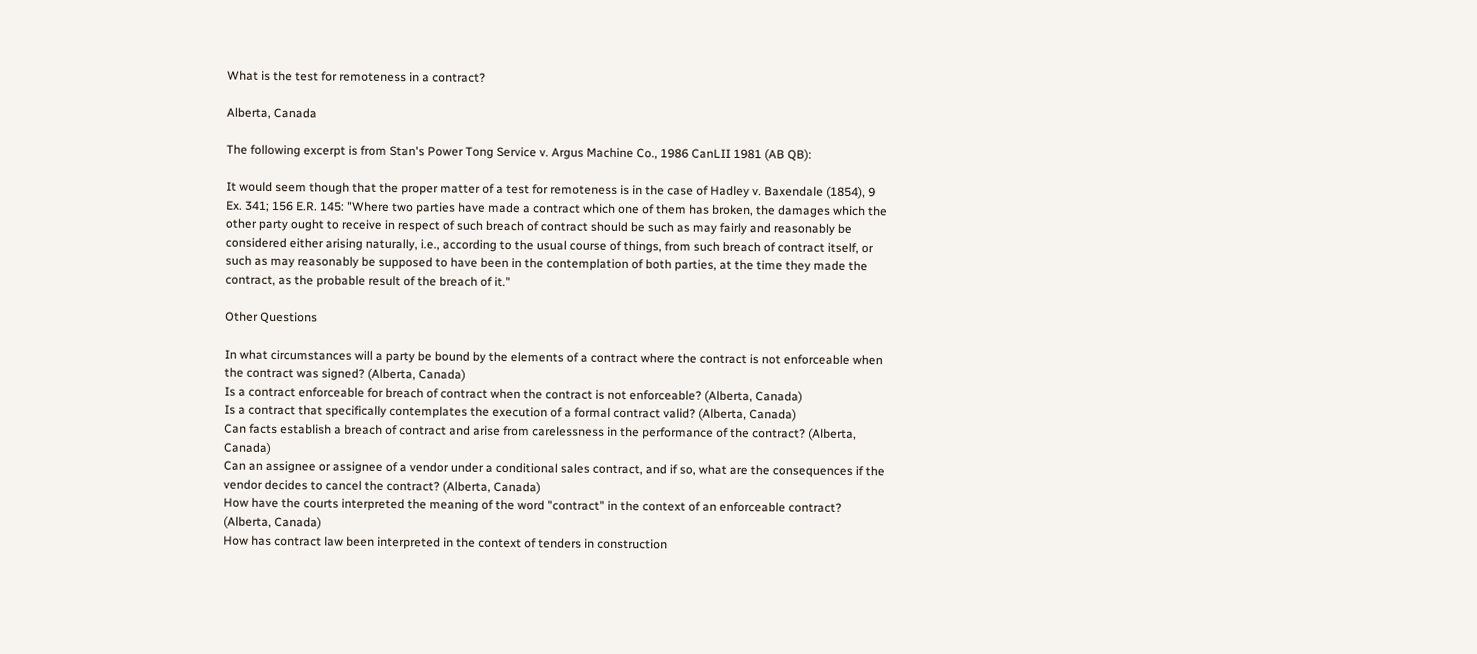What is the test for remoteness in a contract?

Alberta, Canada

The following excerpt is from Stan's Power Tong Service v. Argus Machine Co., 1986 CanLII 1981 (AB QB):

It would seem though that the proper matter of a test for remoteness is in the case of Hadley v. Baxendale (1854), 9 Ex. 341; 156 E.R. 145: "Where two parties have made a contract which one of them has broken, the damages which the other party ought to receive in respect of such breach of contract should be such as may fairly and reasonably be considered either arising naturally, i.e., according to the usual course of things, from such breach of contract itself, or such as may reasonably be supposed to have been in the contemplation of both parties, at the time they made the contract, as the probable result of the breach of it."

Other Questions

In what circumstances will a party be bound by the elements of a contract where the contract is not enforceable when the contract was signed? (Alberta, Canada)
Is a contract enforceable for breach of contract when the contract is not enforceable? (Alberta, Canada)
Is a contract that specifically contemplates the execution of a formal contract valid? (Alberta, Canada)
Can facts establish a breach of contract and arise from carelessness in the performance of the contract? (Alberta, Canada)
Can an assignee or assignee of a vendor under a conditional sales contract, and if so, what are the consequences if the vendor decides to cancel the contract? (Alberta, Canada)
How have the courts interpreted the meaning of the word "contract" in the context of an enforceable contract? (Alberta, Canada)
How has contract law been interpreted in the context of tenders in construction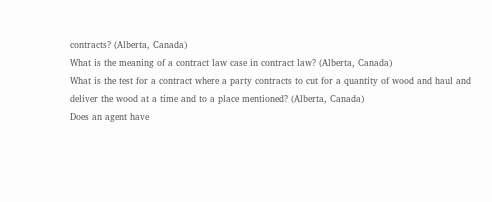contracts? (Alberta, Canada)
What is the meaning of a contract law case in contract law? (Alberta, Canada)
What is the test for a contract where a party contracts to cut for a quantity of wood and haul and deliver the wood at a time and to a place mentioned? (Alberta, Canada)
Does an agent have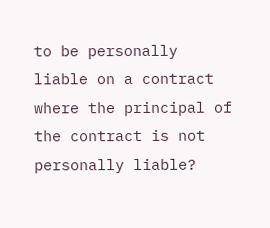to be personally liable on a contract where the principal of the contract is not personally liable?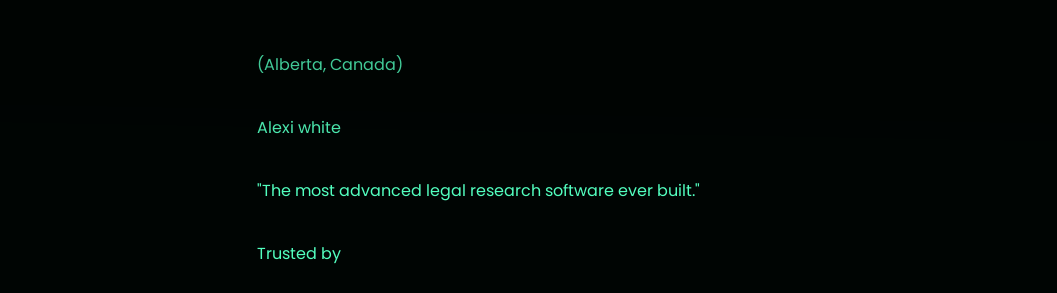(Alberta, Canada)

Alexi white

"The most advanced legal research software ever built."

Trusted by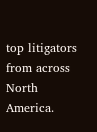top litigators from across North America.